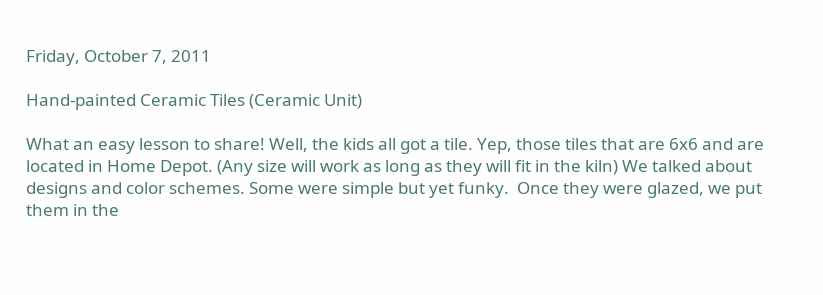Friday, October 7, 2011

Hand-painted Ceramic Tiles (Ceramic Unit)

What an easy lesson to share! Well, the kids all got a tile. Yep, those tiles that are 6x6 and are located in Home Depot. (Any size will work as long as they will fit in the kiln) We talked about designs and color schemes. Some were simple but yet funky.  Once they were glazed, we put them in the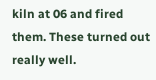kiln at 06 and fired them. These turned out really well.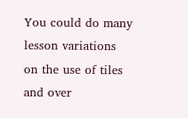You could do many lesson variations on the use of tiles and over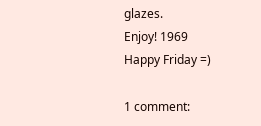glazes.
Enjoy! 1969
Happy Friday =)

1 comment: